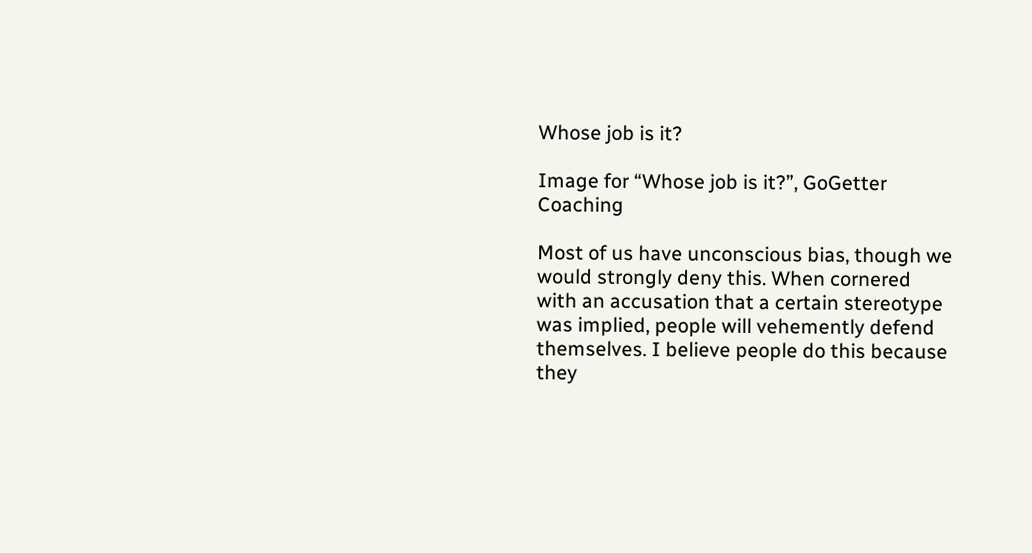Whose job is it?

Image for “Whose job is it?”, GoGetter Coaching

Most of us have unconscious bias, though we would strongly deny this. When cornered with an accusation that a certain stereotype was implied, people will vehemently defend themselves. I believe people do this because they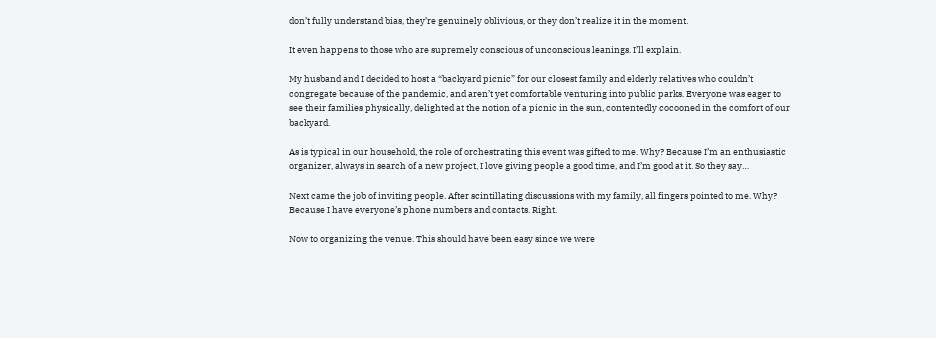don’t fully understand bias, they’re genuinely oblivious, or they don’t realize it in the moment.

It even happens to those who are supremely conscious of unconscious leanings. I’ll explain.

My husband and I decided to host a “backyard picnic” for our closest family and elderly relatives who couldn’t congregate because of the pandemic, and aren’t yet comfortable venturing into public parks. Everyone was eager to see their families physically, delighted at the notion of a picnic in the sun, contentedly cocooned in the comfort of our backyard.

As is typical in our household, the role of orchestrating this event was gifted to me. Why? Because I’m an enthusiastic organizer, always in search of a new project, I love giving people a good time, and I’m good at it. So they say…

Next came the job of inviting people. After scintillating discussions with my family, all fingers pointed to me. Why? Because I have everyone’s phone numbers and contacts. Right.

Now to organizing the venue. This should have been easy since we were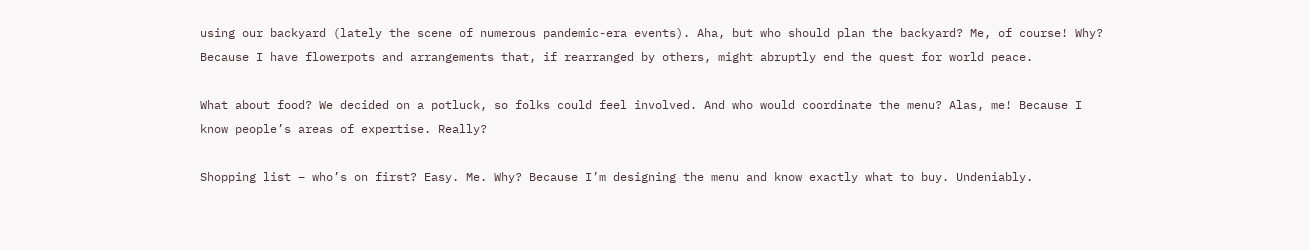using our backyard (lately the scene of numerous pandemic-era events). Aha, but who should plan the backyard? Me, of course! Why? Because I have flowerpots and arrangements that, if rearranged by others, might abruptly end the quest for world peace.

What about food? We decided on a potluck, so folks could feel involved. And who would coordinate the menu? Alas, me! Because I know people’s areas of expertise. Really?

Shopping list – who’s on first? Easy. Me. Why? Because I’m designing the menu and know exactly what to buy. Undeniably.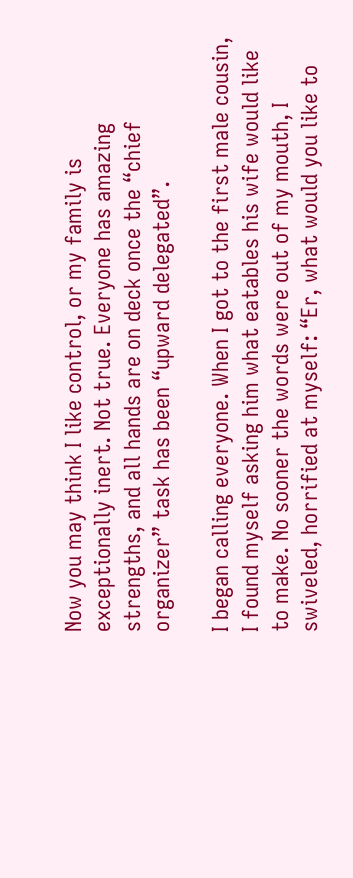Now you may think I like control, or my family is exceptionally inert. Not true. Everyone has amazing strengths, and all hands are on deck once the “chief organizer” task has been “upward delegated”.

I began calling everyone. When I got to the first male cousin, I found myself asking him what eatables his wife would like to make. No sooner the words were out of my mouth, I swiveled, horrified at myself: “Er, what would you like to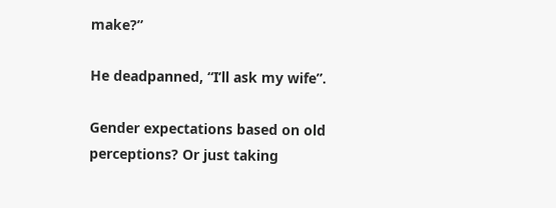make?”

He deadpanned, “I’ll ask my wife”.

Gender expectations based on old perceptions? Or just taking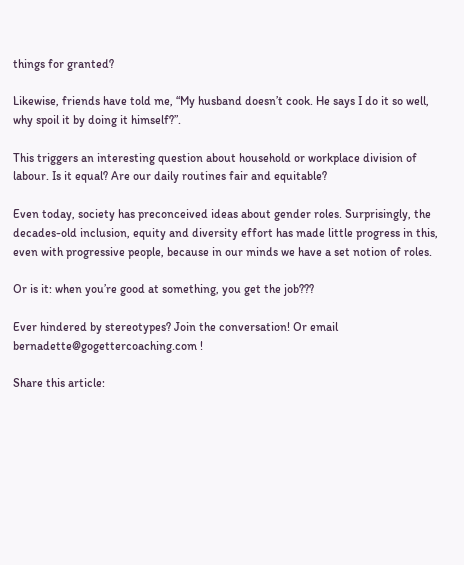things for granted?

Likewise, friends have told me, “My husband doesn’t cook. He says I do it so well, why spoil it by doing it himself?”.

This triggers an interesting question about household or workplace division of labour. Is it equal? Are our daily routines fair and equitable?

Even today, society has preconceived ideas about gender roles. Surprisingly, the decades-old inclusion, equity and diversity effort has made little progress in this, even with progressive people, because in our minds we have a set notion of roles.

Or is it: when you’re good at something, you get the job???

Ever hindered by stereotypes? Join the conversation! Or email bernadette@gogettercoaching.com !

Share this article: